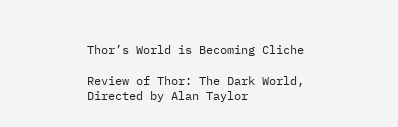Thor’s World is Becoming Cliche

Review of Thor: The Dark World, Directed by Alan Taylor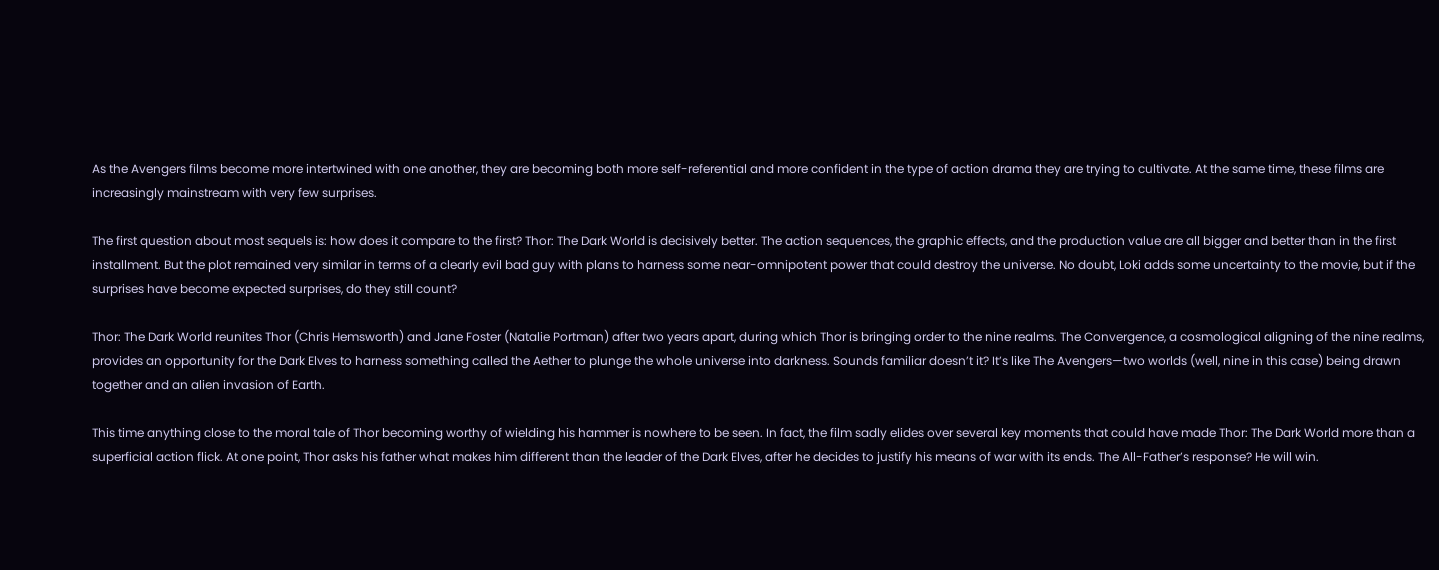As the Avengers films become more intertwined with one another, they are becoming both more self-referential and more confident in the type of action drama they are trying to cultivate. At the same time, these films are increasingly mainstream with very few surprises.

The first question about most sequels is: how does it compare to the first? Thor: The Dark World is decisively better. The action sequences, the graphic effects, and the production value are all bigger and better than in the first installment. But the plot remained very similar in terms of a clearly evil bad guy with plans to harness some near-omnipotent power that could destroy the universe. No doubt, Loki adds some uncertainty to the movie, but if the surprises have become expected surprises, do they still count?

Thor: The Dark World reunites Thor (Chris Hemsworth) and Jane Foster (Natalie Portman) after two years apart, during which Thor is bringing order to the nine realms. The Convergence, a cosmological aligning of the nine realms, provides an opportunity for the Dark Elves to harness something called the Aether to plunge the whole universe into darkness. Sounds familiar doesn’t it? It’s like The Avengers—two worlds (well, nine in this case) being drawn together and an alien invasion of Earth.

This time anything close to the moral tale of Thor becoming worthy of wielding his hammer is nowhere to be seen. In fact, the film sadly elides over several key moments that could have made Thor: The Dark World more than a superficial action flick. At one point, Thor asks his father what makes him different than the leader of the Dark Elves, after he decides to justify his means of war with its ends. The All-Father’s response? He will win.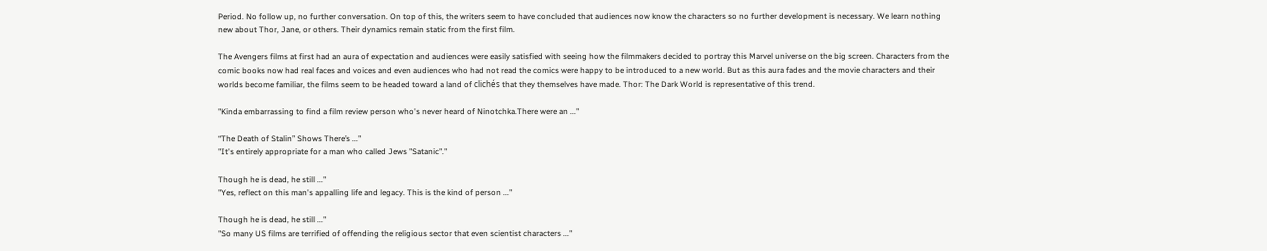Period. No follow up, no further conversation. On top of this, the writers seem to have concluded that audiences now know the characters so no further development is necessary. We learn nothing new about Thor, Jane, or others. Their dynamics remain static from the first film.

The Avengers films at first had an aura of expectation and audiences were easily satisfied with seeing how the filmmakers decided to portray this Marvel universe on the big screen. Characters from the comic books now had real faces and voices and even audiences who had not read the comics were happy to be introduced to a new world. But as this aura fades and the movie characters and their worlds become familiar, the films seem to be headed toward a land of clichés that they themselves have made. Thor: The Dark World is representative of this trend.

"Kinda embarrassing to find a film review person who's never heard of Ninotchka.There were an ..."

“The Death of Stalin” Shows There’s ..."
"It's entirely appropriate for a man who called Jews "Satanic"."

Though he is dead, he still ..."
"Yes, reflect on this man's appalling life and legacy. This is the kind of person ..."

Though he is dead, he still ..."
"So many US films are terrified of offending the religious sector that even scientist characters ..."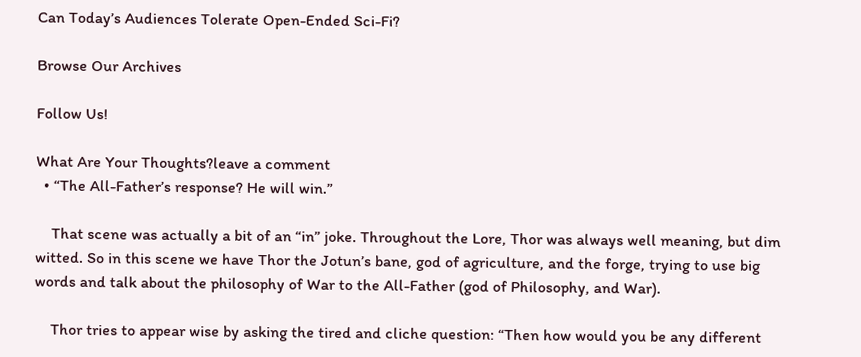Can Today’s Audiences Tolerate Open-Ended Sci-Fi?

Browse Our Archives

Follow Us!

What Are Your Thoughts?leave a comment
  • “The All-Father’s response? He will win.”

    That scene was actually a bit of an “in” joke. Throughout the Lore, Thor was always well meaning, but dim witted. So in this scene we have Thor the Jotun’s bane, god of agriculture, and the forge, trying to use big words and talk about the philosophy of War to the All-Father (god of Philosophy, and War).

    Thor tries to appear wise by asking the tired and cliche question: “Then how would you be any different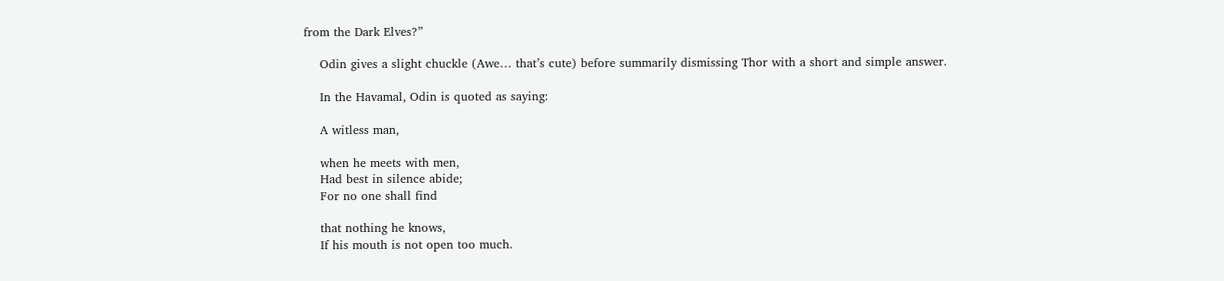from the Dark Elves?”

    Odin gives a slight chuckle (Awe… that’s cute) before summarily dismissing Thor with a short and simple answer.

    In the Havamal, Odin is quoted as saying:

    A witless man,

    when he meets with men,
    Had best in silence abide;
    For no one shall find

    that nothing he knows,
    If his mouth is not open too much.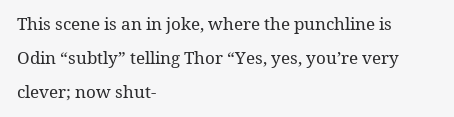This scene is an in joke, where the punchline is Odin “subtly” telling Thor “Yes, yes, you’re very clever; now shut-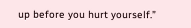up before you hurt yourself.”